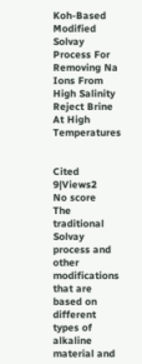Koh-Based Modified Solvay Process For Removing Na Ions From High Salinity Reject Brine At High Temperatures


Cited 9|Views2
No score
The traditional Solvay process and other modifications that are based on different types of alkaline material and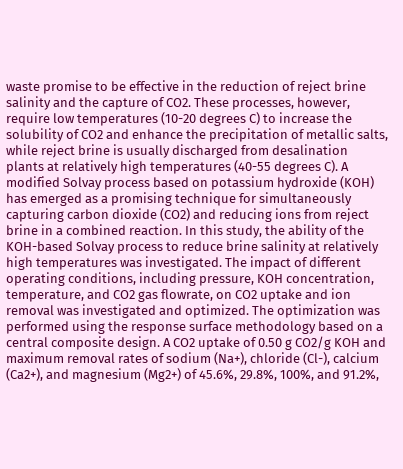waste promise to be effective in the reduction of reject brine salinity and the capture of CO2. These processes, however, require low temperatures (10-20 degrees C) to increase the solubility of CO2 and enhance the precipitation of metallic salts, while reject brine is usually discharged from desalination plants at relatively high temperatures (40-55 degrees C). A modified Solvay process based on potassium hydroxide (KOH) has emerged as a promising technique for simultaneously capturing carbon dioxide (CO2) and reducing ions from reject brine in a combined reaction. In this study, the ability of the KOH-based Solvay process to reduce brine salinity at relatively high temperatures was investigated. The impact of different operating conditions, including pressure, KOH concentration, temperature, and CO2 gas flowrate, on CO2 uptake and ion removal was investigated and optimized. The optimization was performed using the response surface methodology based on a central composite design. A CO2 uptake of 0.50 g CO2/g KOH and maximum removal rates of sodium (Na+), chloride (Cl-), calcium (Ca2+), and magnesium (Mg2+) of 45.6%, 29.8%, 100%, and 91.2%,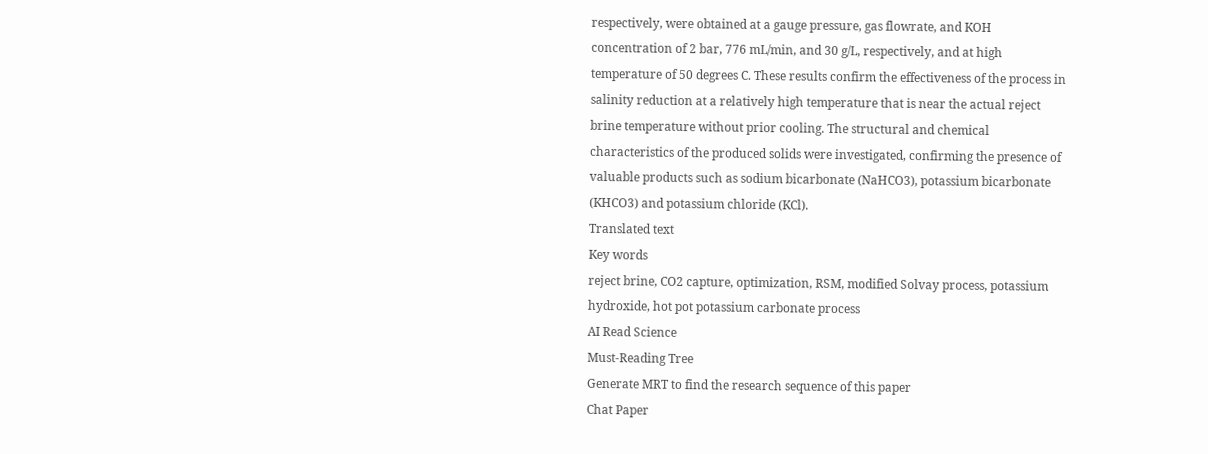respectively, were obtained at a gauge pressure, gas flowrate, and KOH concentration of 2 bar, 776 mL/min, and 30 g/L, respectively, and at high temperature of 50 degrees C. These results confirm the effectiveness of the process in salinity reduction at a relatively high temperature that is near the actual reject brine temperature without prior cooling. The structural and chemical characteristics of the produced solids were investigated, confirming the presence of valuable products such as sodium bicarbonate (NaHCO3), potassium bicarbonate (KHCO3) and potassium chloride (KCl).
Translated text
Key words
reject brine, CO2 capture, optimization, RSM, modified Solvay process, potassium hydroxide, hot pot potassium carbonate process
AI Read Science
Must-Reading Tree
Generate MRT to find the research sequence of this paper
Chat Paper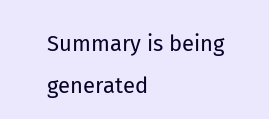Summary is being generated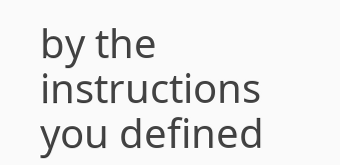by the instructions you defined